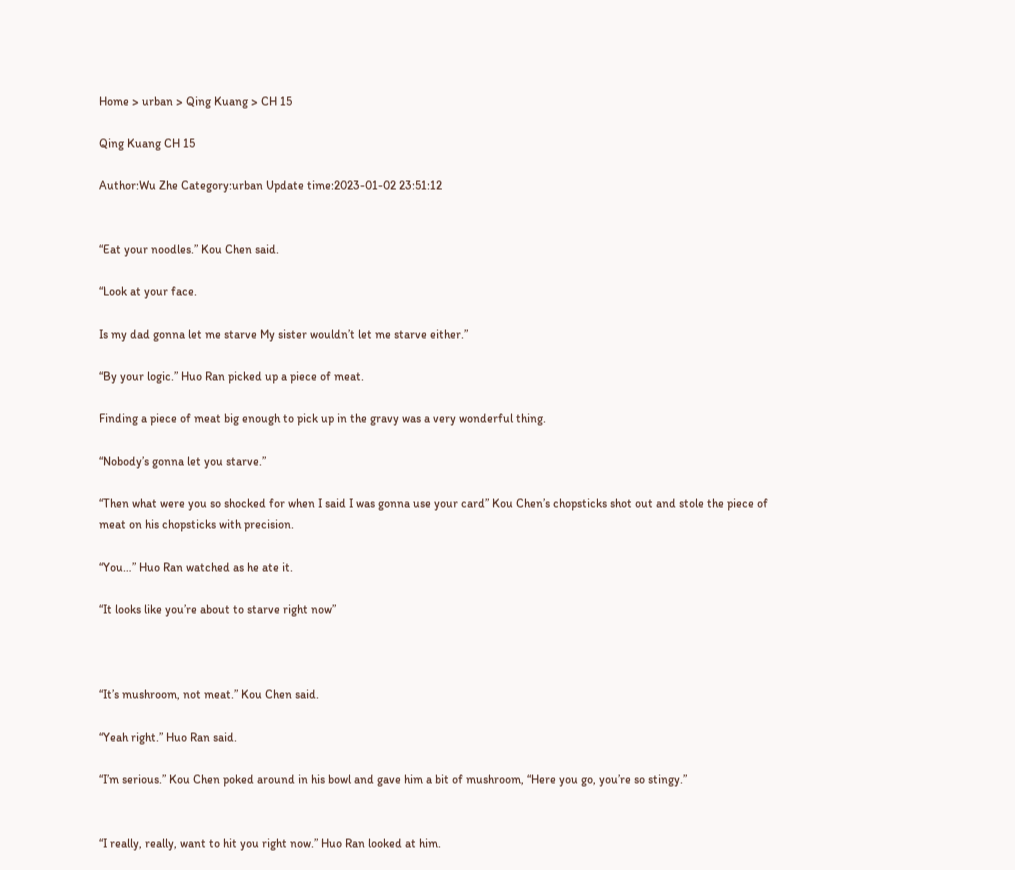Home > urban > Qing Kuang > CH 15

Qing Kuang CH 15

Author:Wu Zhe Category:urban Update time:2023-01-02 23:51:12


“Eat your noodles.” Kou Chen said.

“Look at your face.

Is my dad gonna let me starve My sister wouldn’t let me starve either.”

“By your logic.” Huo Ran picked up a piece of meat.

Finding a piece of meat big enough to pick up in the gravy was a very wonderful thing.

“Nobody’s gonna let you starve.”

“Then what were you so shocked for when I said I was gonna use your card” Kou Chen’s chopsticks shot out and stole the piece of meat on his chopsticks with precision.

“You…” Huo Ran watched as he ate it.

“It looks like you’re about to starve right now”



“It’s mushroom, not meat.” Kou Chen said.

“Yeah right.” Huo Ran said.

“I’m serious.” Kou Chen poked around in his bowl and gave him a bit of mushroom, “Here you go, you’re so stingy.”


“I really, really, want to hit you right now.” Huo Ran looked at him.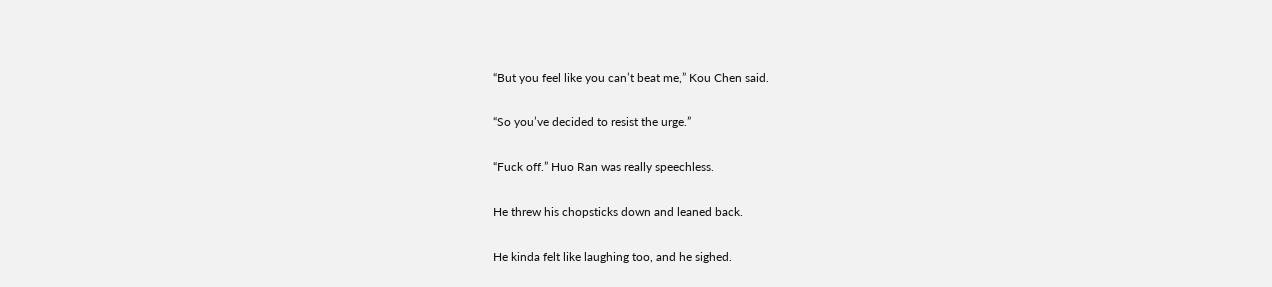“But you feel like you can’t beat me,” Kou Chen said.

“So you’ve decided to resist the urge.”

“Fuck off.” Huo Ran was really speechless.

He threw his chopsticks down and leaned back.

He kinda felt like laughing too, and he sighed.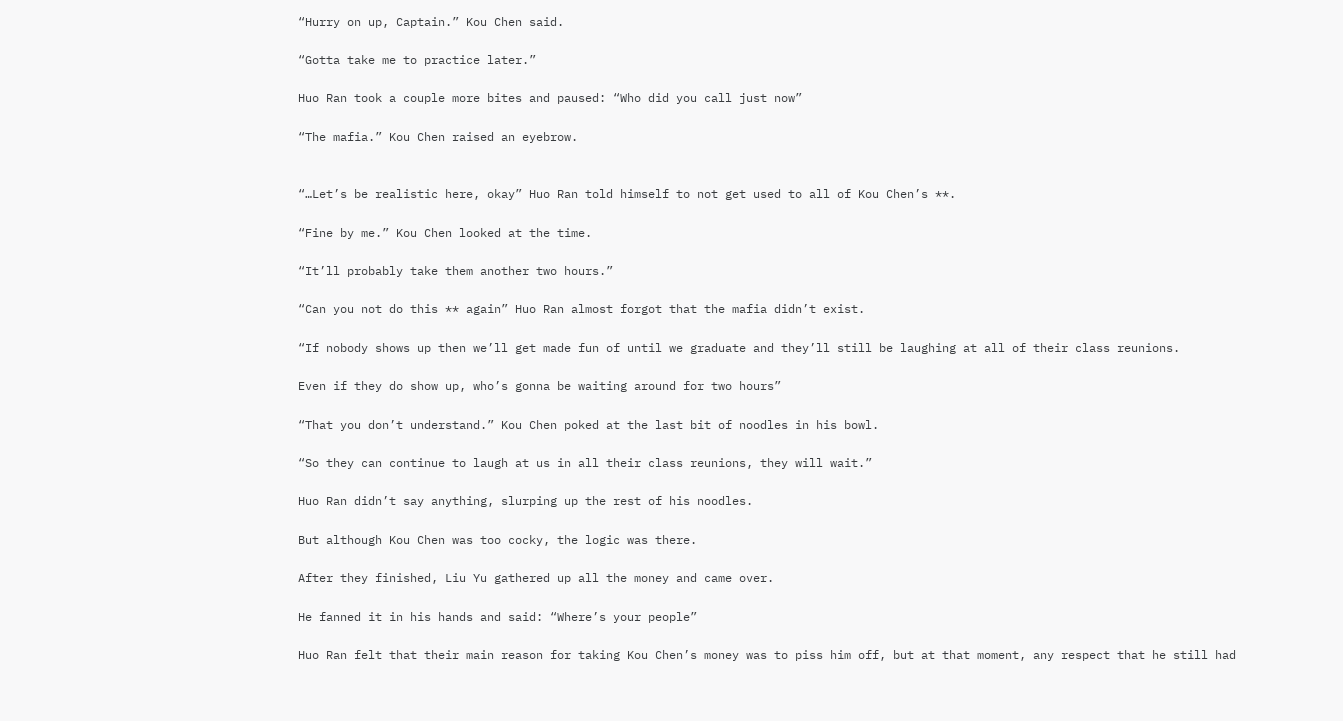“Hurry on up, Captain.” Kou Chen said.

“Gotta take me to practice later.”

Huo Ran took a couple more bites and paused: “Who did you call just now”

“The mafia.” Kou Chen raised an eyebrow.


“…Let’s be realistic here, okay” Huo Ran told himself to not get used to all of Kou Chen’s **.

“Fine by me.” Kou Chen looked at the time.

“It’ll probably take them another two hours.”

“Can you not do this ** again” Huo Ran almost forgot that the mafia didn’t exist.

“If nobody shows up then we’ll get made fun of until we graduate and they’ll still be laughing at all of their class reunions.

Even if they do show up, who’s gonna be waiting around for two hours”

“That you don’t understand.” Kou Chen poked at the last bit of noodles in his bowl.

“So they can continue to laugh at us in all their class reunions, they will wait.”

Huo Ran didn’t say anything, slurping up the rest of his noodles.

But although Kou Chen was too cocky, the logic was there.

After they finished, Liu Yu gathered up all the money and came over.

He fanned it in his hands and said: “Where’s your people”

Huo Ran felt that their main reason for taking Kou Chen’s money was to piss him off, but at that moment, any respect that he still had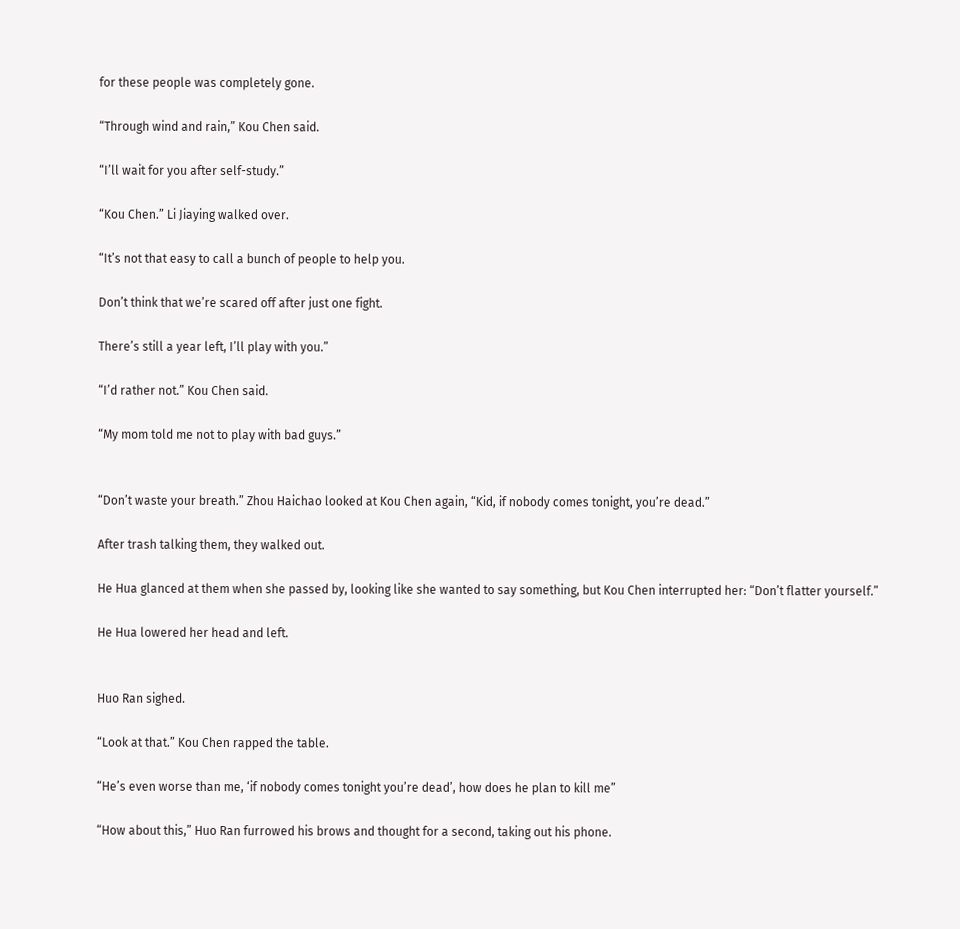for these people was completely gone.

“Through wind and rain,” Kou Chen said.

“I’ll wait for you after self-study.”

“Kou Chen.” Li Jiaying walked over.

“It’s not that easy to call a bunch of people to help you.

Don’t think that we’re scared off after just one fight.

There’s still a year left, I’ll play with you.”

“I’d rather not.” Kou Chen said.

“My mom told me not to play with bad guys.”


“Don’t waste your breath.” Zhou Haichao looked at Kou Chen again, “Kid, if nobody comes tonight, you’re dead.”

After trash talking them, they walked out.

He Hua glanced at them when she passed by, looking like she wanted to say something, but Kou Chen interrupted her: “Don’t flatter yourself.”

He Hua lowered her head and left.


Huo Ran sighed.

“Look at that.” Kou Chen rapped the table.

“He’s even worse than me, ‘if nobody comes tonight you’re dead’, how does he plan to kill me”

“How about this,” Huo Ran furrowed his brows and thought for a second, taking out his phone.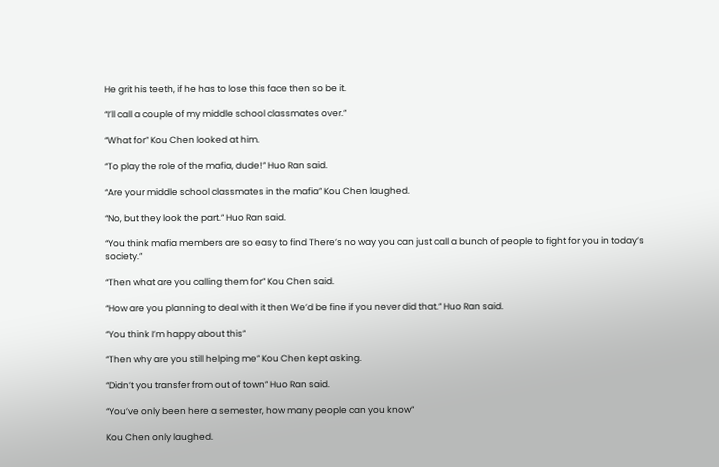He grit his teeth, if he has to lose this face then so be it.

“I’ll call a couple of my middle school classmates over.”

“What for” Kou Chen looked at him.

“To play the role of the mafia, dude!” Huo Ran said.

“Are your middle school classmates in the mafia” Kou Chen laughed.

“No, but they look the part.” Huo Ran said.

“You think mafia members are so easy to find There’s no way you can just call a bunch of people to fight for you in today’s society.”

“Then what are you calling them for” Kou Chen said.

“How are you planning to deal with it then We’d be fine if you never did that.” Huo Ran said.

“You think I’m happy about this”

“Then why are you still helping me” Kou Chen kept asking.

“Didn’t you transfer from out of town” Huo Ran said.

“You’ve only been here a semester, how many people can you know”

Kou Chen only laughed.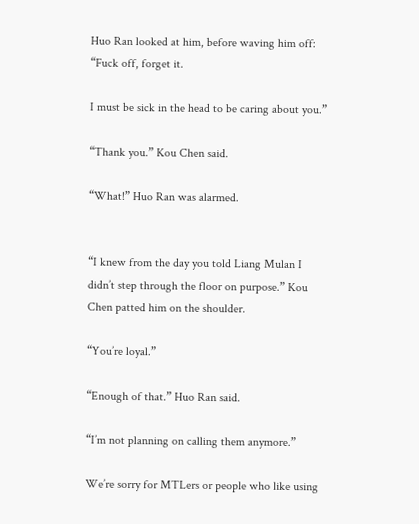Huo Ran looked at him, before waving him off: “Fuck off, forget it.

I must be sick in the head to be caring about you.”

“Thank you.” Kou Chen said.

“What!” Huo Ran was alarmed.


“I knew from the day you told Liang Mulan I didn’t step through the floor on purpose.” Kou Chen patted him on the shoulder.

“You’re loyal.”

“Enough of that.” Huo Ran said.

“I’m not planning on calling them anymore.”

We’re sorry for MTLers or people who like using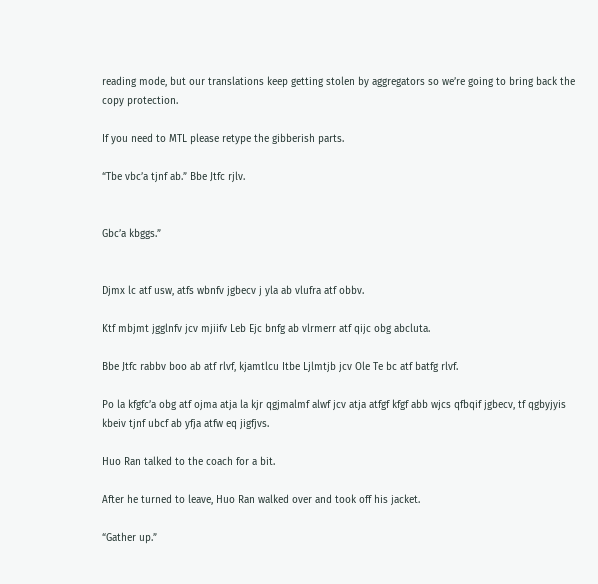reading mode, but our translations keep getting stolen by aggregators so we’re going to bring back the copy protection.

If you need to MTL please retype the gibberish parts.

“Tbe vbc’a tjnf ab.” Bbe Jtfc rjlv.


Gbc’a kbggs.”


Djmx lc atf usw, atfs wbnfv jgbecv j yla ab vlufra atf obbv.

Ktf mbjmt jgglnfv jcv mjiifv Leb Ejc bnfg ab vlrmerr atf qijc obg abcluta.

Bbe Jtfc rabbv boo ab atf rlvf, kjamtlcu Itbe Ljlmtjb jcv Ole Te bc atf batfg rlvf.

Po la kfgfc’a obg atf ojma atja la kjr qgjmalmf alwf jcv atja atfgf kfgf abb wjcs qfbqif jgbecv, tf qgbyjyis kbeiv tjnf ubcf ab yfja atfw eq jigfjvs.

Huo Ran talked to the coach for a bit.

After he turned to leave, Huo Ran walked over and took off his jacket.

“Gather up.”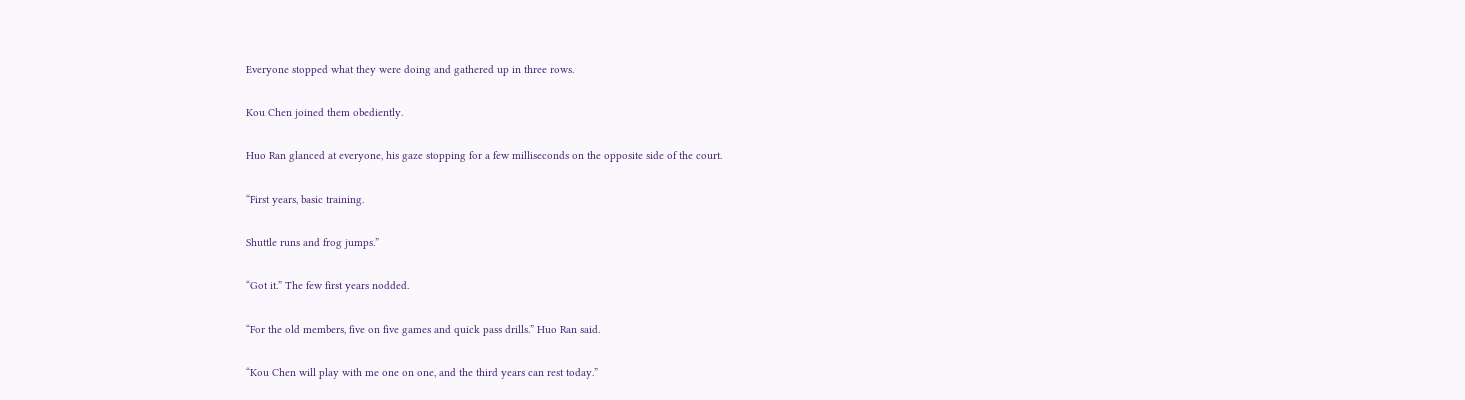Everyone stopped what they were doing and gathered up in three rows.

Kou Chen joined them obediently.

Huo Ran glanced at everyone, his gaze stopping for a few milliseconds on the opposite side of the court.

“First years, basic training.

Shuttle runs and frog jumps.”

“Got it.” The few first years nodded.

“For the old members, five on five games and quick pass drills.” Huo Ran said.

“Kou Chen will play with me one on one, and the third years can rest today.”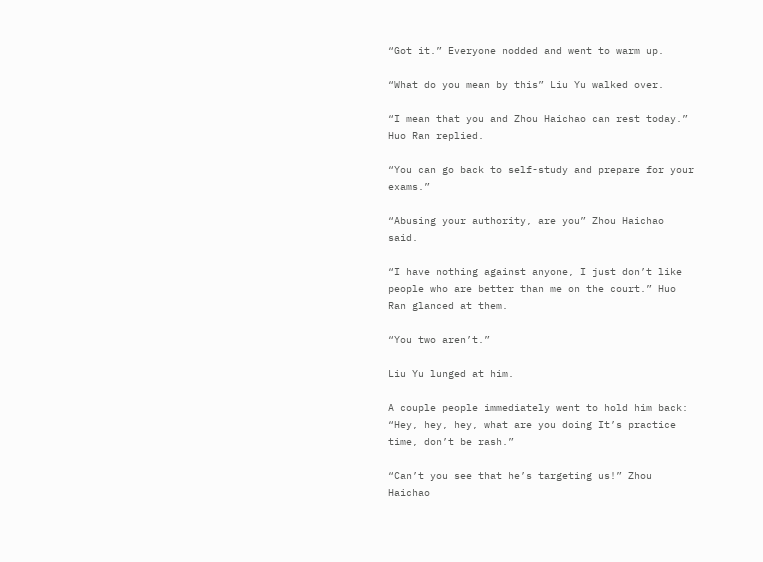“Got it.” Everyone nodded and went to warm up.

“What do you mean by this” Liu Yu walked over.

“I mean that you and Zhou Haichao can rest today.” Huo Ran replied.

“You can go back to self-study and prepare for your exams.”

“Abusing your authority, are you” Zhou Haichao said.

“I have nothing against anyone, I just don’t like people who are better than me on the court.” Huo Ran glanced at them.

“You two aren’t.”

Liu Yu lunged at him.

A couple people immediately went to hold him back: “Hey, hey, hey, what are you doing It’s practice time, don’t be rash.”

“Can’t you see that he’s targeting us!” Zhou Haichao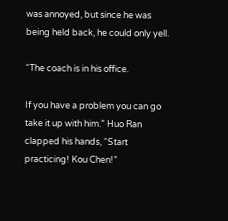was annoyed, but since he was being held back, he could only yell.

“The coach is in his office.

If you have a problem you can go take it up with him.” Huo Ran clapped his hands, “Start practicing! Kou Chen!”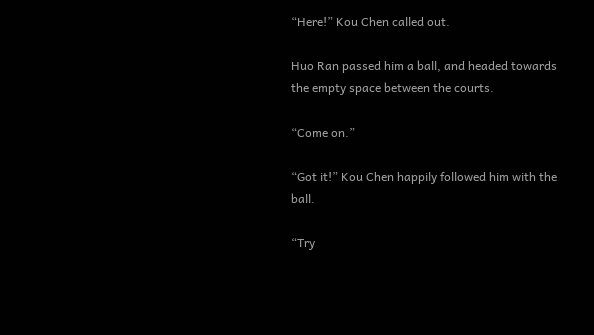“Here!” Kou Chen called out.

Huo Ran passed him a ball, and headed towards the empty space between the courts.

“Come on.”

“Got it!” Kou Chen happily followed him with the ball.

“Try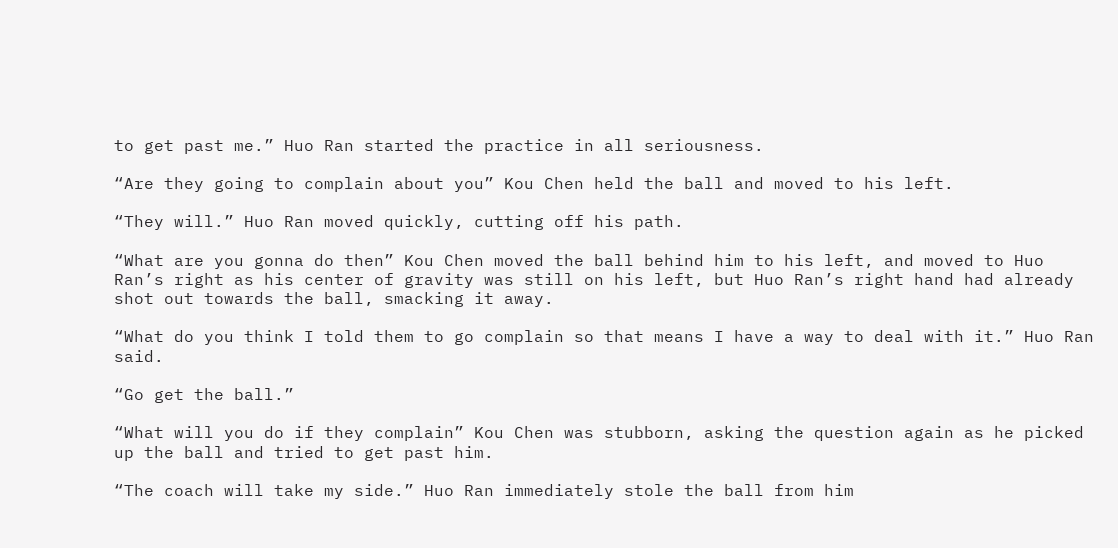to get past me.” Huo Ran started the practice in all seriousness.

“Are they going to complain about you” Kou Chen held the ball and moved to his left.

“They will.” Huo Ran moved quickly, cutting off his path.

“What are you gonna do then” Kou Chen moved the ball behind him to his left, and moved to Huo Ran’s right as his center of gravity was still on his left, but Huo Ran’s right hand had already shot out towards the ball, smacking it away.

“What do you think I told them to go complain so that means I have a way to deal with it.” Huo Ran said.

“Go get the ball.”

“What will you do if they complain” Kou Chen was stubborn, asking the question again as he picked up the ball and tried to get past him.

“The coach will take my side.” Huo Ran immediately stole the ball from him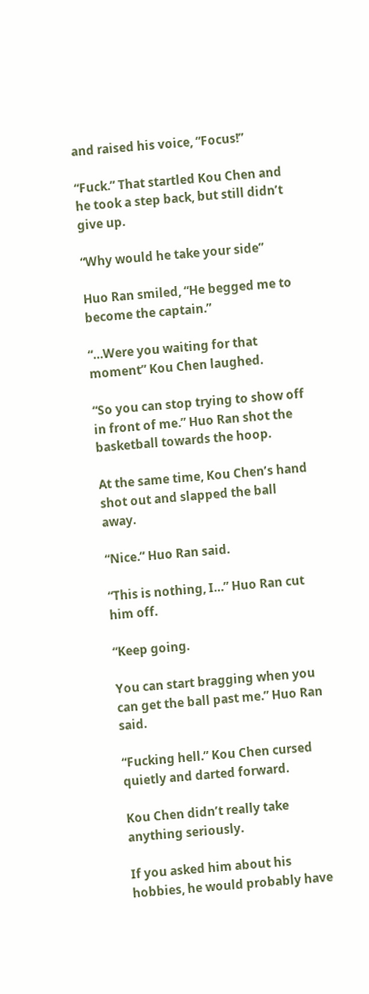and raised his voice, “Focus!”

“Fuck.” That startled Kou Chen and he took a step back, but still didn’t give up.

“Why would he take your side”

Huo Ran smiled, “He begged me to become the captain.”

“…Were you waiting for that moment” Kou Chen laughed.

“So you can stop trying to show off in front of me.” Huo Ran shot the basketball towards the hoop.

At the same time, Kou Chen’s hand shot out and slapped the ball away.

“Nice.” Huo Ran said.

“This is nothing, I…” Huo Ran cut him off.

“Keep going.

You can start bragging when you can get the ball past me.” Huo Ran said.

“Fucking hell.” Kou Chen cursed quietly and darted forward.

Kou Chen didn’t really take anything seriously.

If you asked him about his hobbies, he would probably have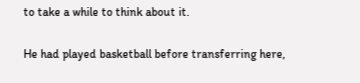to take a while to think about it.

He had played basketball before transferring here,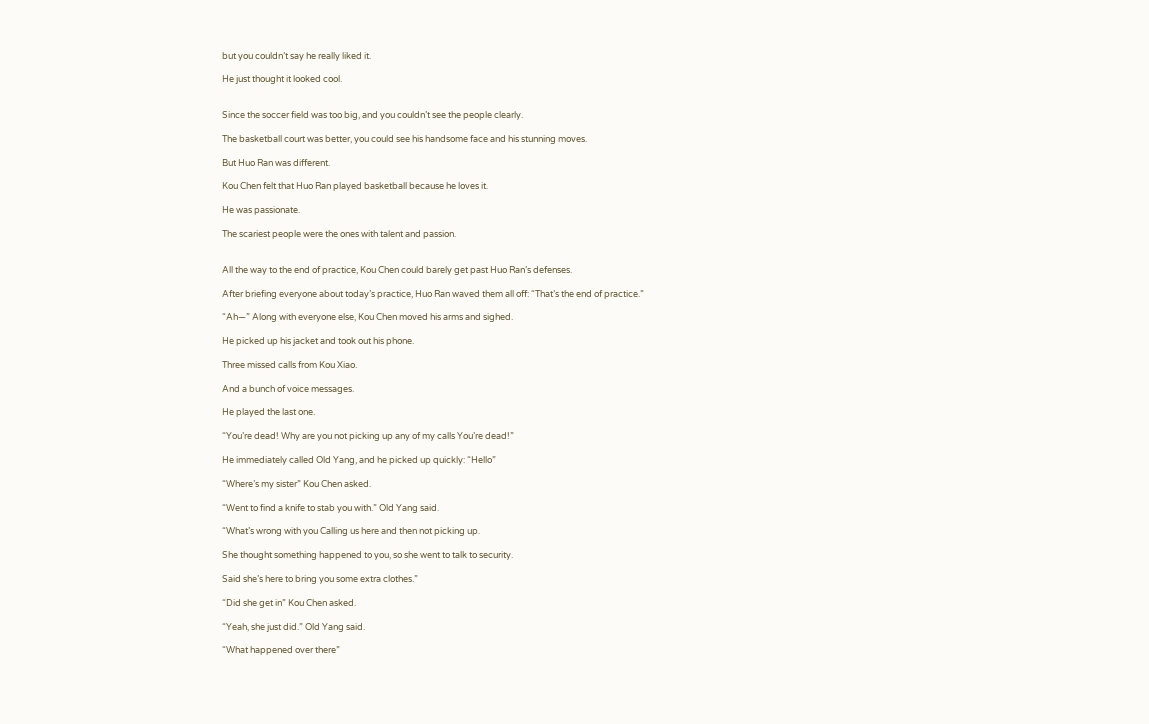but you couldn’t say he really liked it.

He just thought it looked cool.


Since the soccer field was too big, and you couldn’t see the people clearly.

The basketball court was better, you could see his handsome face and his stunning moves.

But Huo Ran was different.

Kou Chen felt that Huo Ran played basketball because he loves it.

He was passionate.

The scariest people were the ones with talent and passion.


All the way to the end of practice, Kou Chen could barely get past Huo Ran’s defenses.

After briefing everyone about today’s practice, Huo Ran waved them all off: “That’s the end of practice.”

“Ah—” Along with everyone else, Kou Chen moved his arms and sighed.

He picked up his jacket and took out his phone.

Three missed calls from Kou Xiao.

And a bunch of voice messages.

He played the last one.

“You’re dead! Why are you not picking up any of my calls You’re dead!”

He immediately called Old Yang, and he picked up quickly: “Hello”

“Where’s my sister” Kou Chen asked.

“Went to find a knife to stab you with.” Old Yang said.

“What’s wrong with you Calling us here and then not picking up.

She thought something happened to you, so she went to talk to security.

Said she’s here to bring you some extra clothes.”

“Did she get in” Kou Chen asked.

“Yeah, she just did.” Old Yang said.

“What happened over there”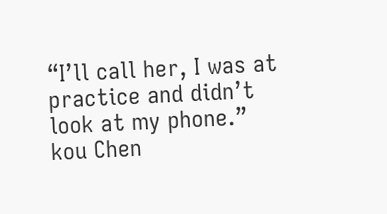“I’ll call her, I was at practice and didn’t look at my phone.” kou Chen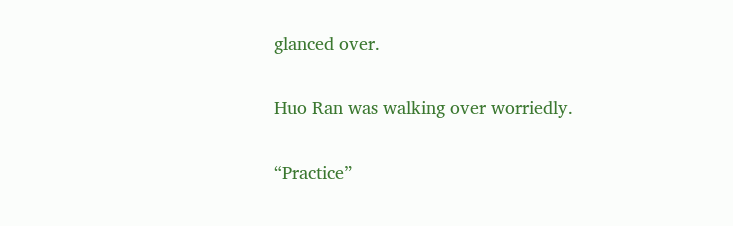glanced over.

Huo Ran was walking over worriedly.

“Practice”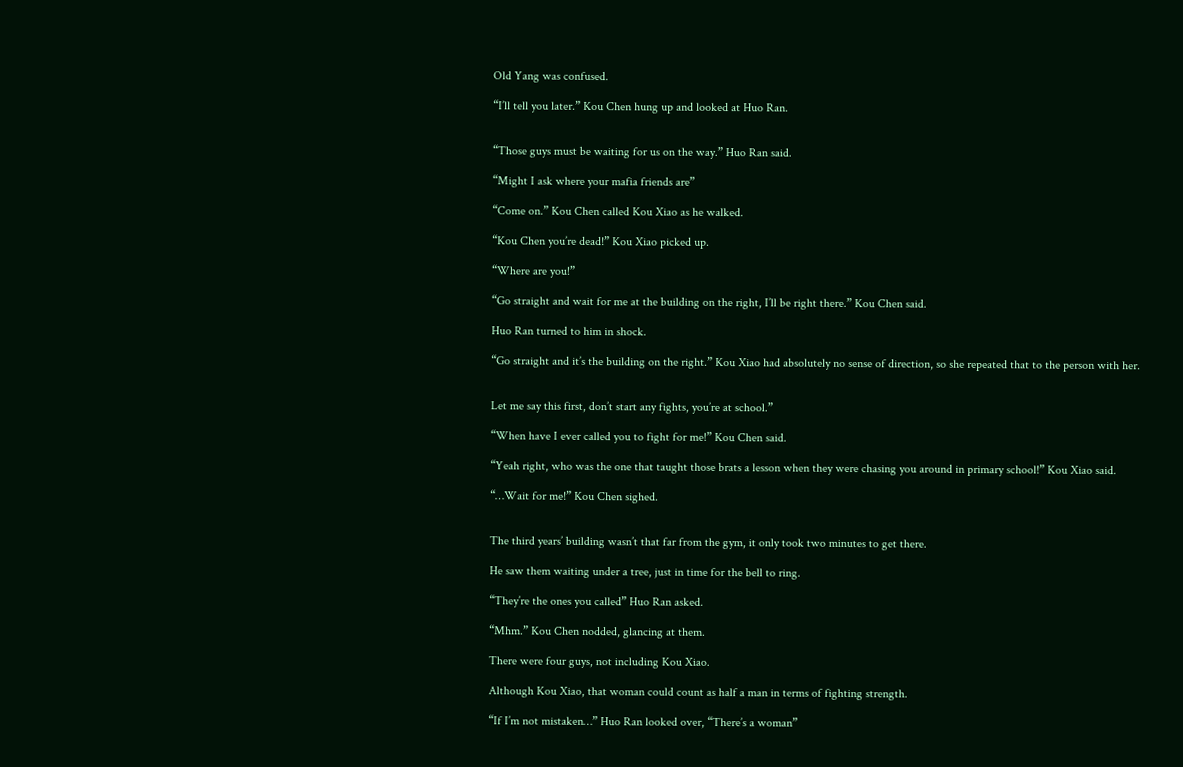Old Yang was confused.

“I’ll tell you later.” Kou Chen hung up and looked at Huo Ran.


“Those guys must be waiting for us on the way.” Huo Ran said.

“Might I ask where your mafia friends are”

“Come on.” Kou Chen called Kou Xiao as he walked.

“Kou Chen you’re dead!” Kou Xiao picked up.

“Where are you!”

“Go straight and wait for me at the building on the right, I’ll be right there.” Kou Chen said.

Huo Ran turned to him in shock.

“Go straight and it’s the building on the right.” Kou Xiao had absolutely no sense of direction, so she repeated that to the person with her.


Let me say this first, don’t start any fights, you’re at school.”

“When have I ever called you to fight for me!” Kou Chen said.

“Yeah right, who was the one that taught those brats a lesson when they were chasing you around in primary school!” Kou Xiao said.

“…Wait for me!” Kou Chen sighed.


The third years’ building wasn’t that far from the gym, it only took two minutes to get there.

He saw them waiting under a tree, just in time for the bell to ring.

“They’re the ones you called” Huo Ran asked.

“Mhm.” Kou Chen nodded, glancing at them.

There were four guys, not including Kou Xiao.

Although Kou Xiao, that woman could count as half a man in terms of fighting strength.

“If I’m not mistaken…” Huo Ran looked over, “There’s a woman”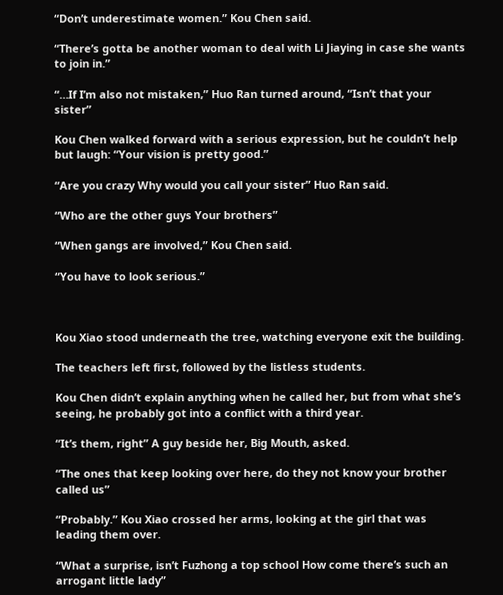“Don’t underestimate women.” Kou Chen said.

“There’s gotta be another woman to deal with Li Jiaying in case she wants to join in.”

“…If I’m also not mistaken,” Huo Ran turned around, “Isn’t that your sister”

Kou Chen walked forward with a serious expression, but he couldn’t help but laugh: “Your vision is pretty good.”

“Are you crazy Why would you call your sister” Huo Ran said.

“Who are the other guys Your brothers”

“When gangs are involved,” Kou Chen said.

“You have to look serious.”



Kou Xiao stood underneath the tree, watching everyone exit the building.

The teachers left first, followed by the listless students.

Kou Chen didn’t explain anything when he called her, but from what she’s seeing, he probably got into a conflict with a third year.

“It’s them, right” A guy beside her, Big Mouth, asked.

“The ones that keep looking over here, do they not know your brother called us”

“Probably.” Kou Xiao crossed her arms, looking at the girl that was leading them over.

“What a surprise, isn’t Fuzhong a top school How come there’s such an arrogant little lady”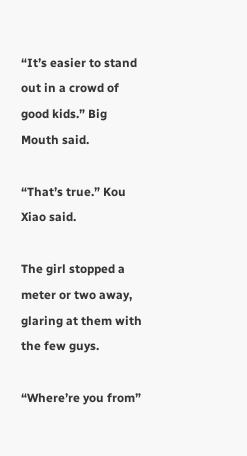“It’s easier to stand out in a crowd of good kids.” Big Mouth said.

“That’s true.” Kou Xiao said.

The girl stopped a meter or two away, glaring at them with the few guys.

“Where’re you from”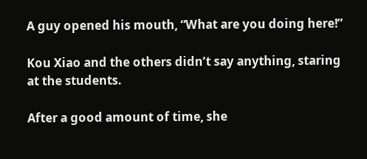A guy opened his mouth, “What are you doing here!”

Kou Xiao and the others didn’t say anything, staring at the students.

After a good amount of time, she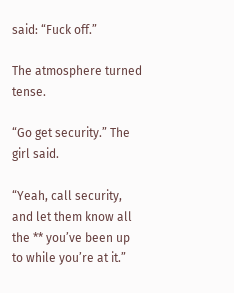said: “Fuck off.”

The atmosphere turned tense.

“Go get security.” The girl said.

“Yeah, call security, and let them know all the ** you’ve been up to while you’re at it.”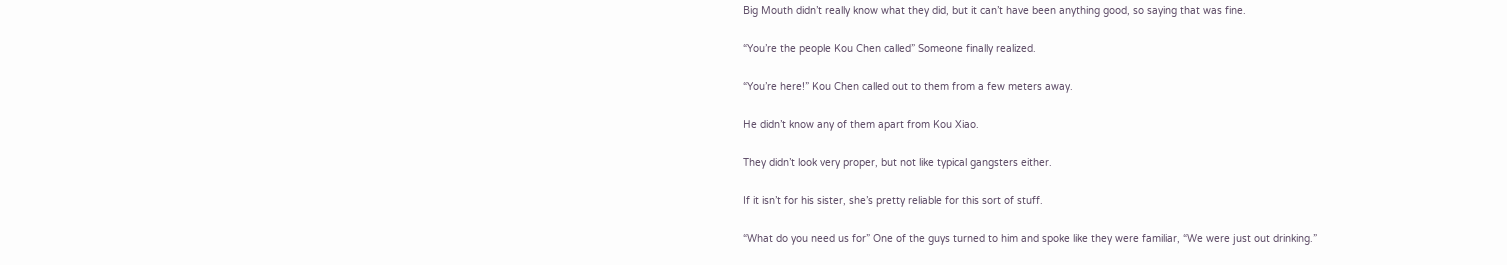Big Mouth didn’t really know what they did, but it can’t have been anything good, so saying that was fine.

“You’re the people Kou Chen called” Someone finally realized.

“You’re here!” Kou Chen called out to them from a few meters away.

He didn’t know any of them apart from Kou Xiao.

They didn’t look very proper, but not like typical gangsters either.

If it isn’t for his sister, she’s pretty reliable for this sort of stuff.

“What do you need us for” One of the guys turned to him and spoke like they were familiar, “We were just out drinking.”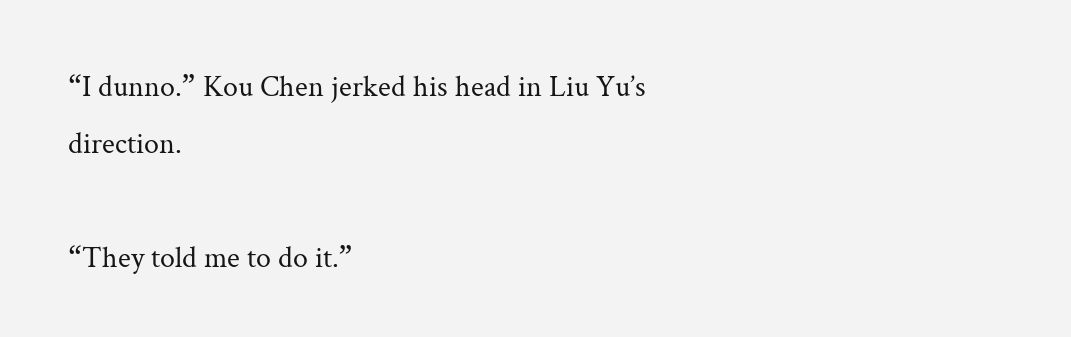“I dunno.” Kou Chen jerked his head in Liu Yu’s direction.

“They told me to do it.”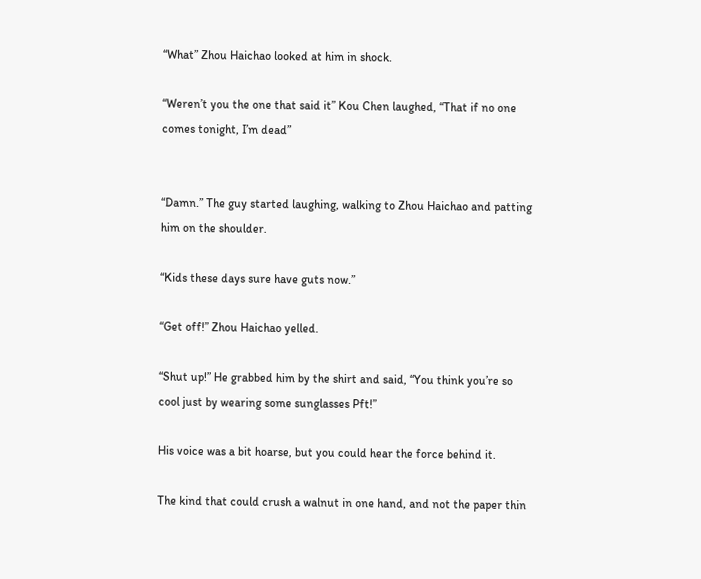“What” Zhou Haichao looked at him in shock.

“Weren’t you the one that said it” Kou Chen laughed, “That if no one comes tonight, I’m dead”


“Damn.” The guy started laughing, walking to Zhou Haichao and patting him on the shoulder.

“Kids these days sure have guts now.”

“Get off!” Zhou Haichao yelled.

“Shut up!” He grabbed him by the shirt and said, “You think you’re so cool just by wearing some sunglasses Pft!”

His voice was a bit hoarse, but you could hear the force behind it.

The kind that could crush a walnut in one hand, and not the paper thin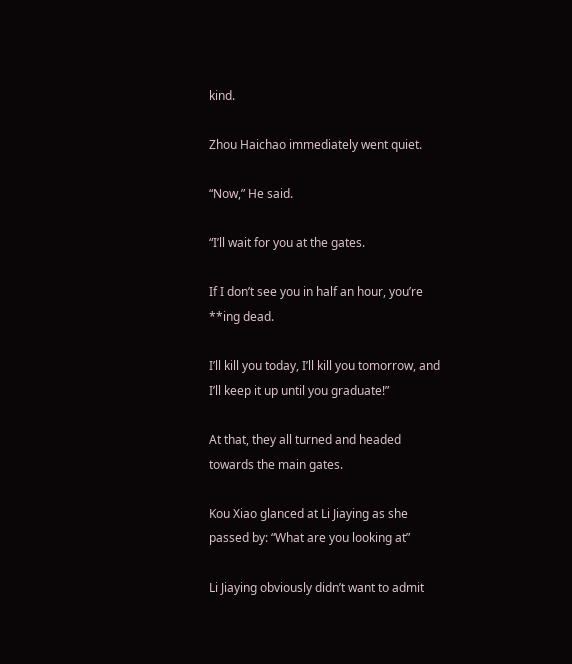kind.

Zhou Haichao immediately went quiet.

“Now,” He said.

“I’ll wait for you at the gates.

If I don’t see you in half an hour, you’re **ing dead.

I’ll kill you today, I’ll kill you tomorrow, and I’ll keep it up until you graduate!”

At that, they all turned and headed towards the main gates.

Kou Xiao glanced at Li Jiaying as she passed by: “What are you looking at”

Li Jiaying obviously didn’t want to admit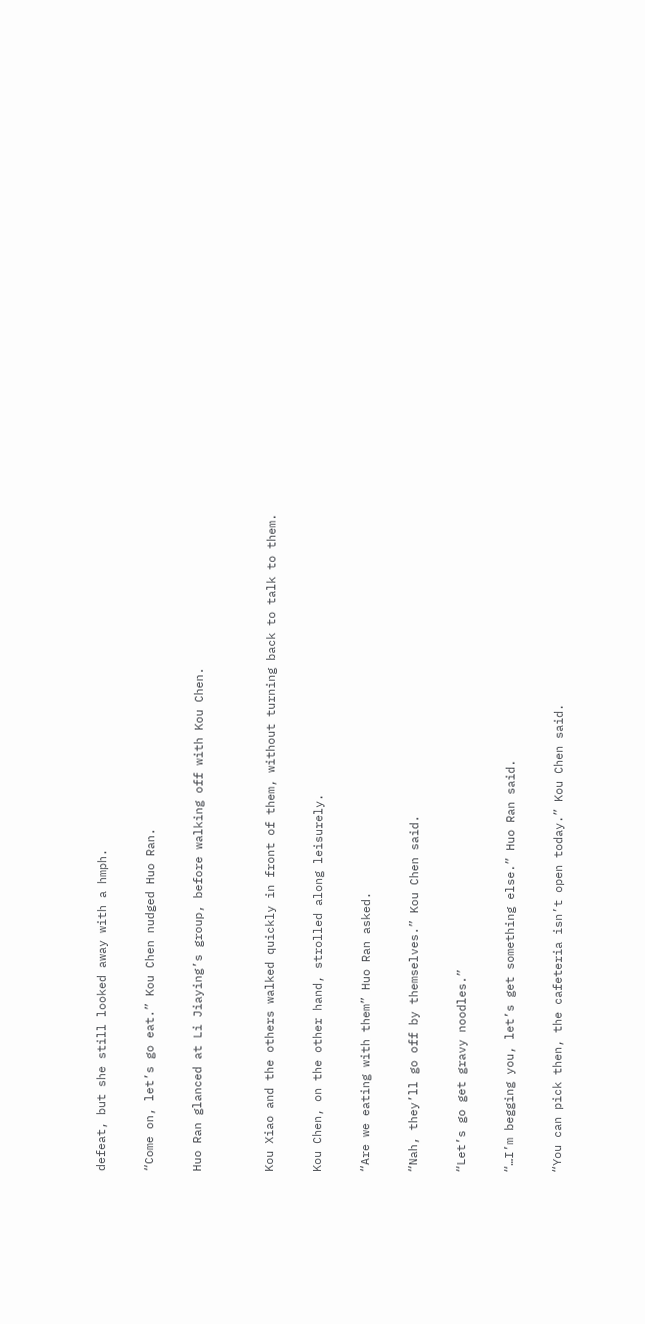defeat, but she still looked away with a hmph.

“Come on, let’s go eat.” Kou Chen nudged Huo Ran.

Huo Ran glanced at Li Jiaying’s group, before walking off with Kou Chen.


Kou Xiao and the others walked quickly in front of them, without turning back to talk to them.

Kou Chen, on the other hand, strolled along leisurely.

“Are we eating with them” Huo Ran asked.

“Nah, they’ll go off by themselves.” Kou Chen said.

“Let’s go get gravy noodles.”

“…I’m begging you, let’s get something else.” Huo Ran said.

“You can pick then, the cafeteria isn’t open today.” Kou Chen said.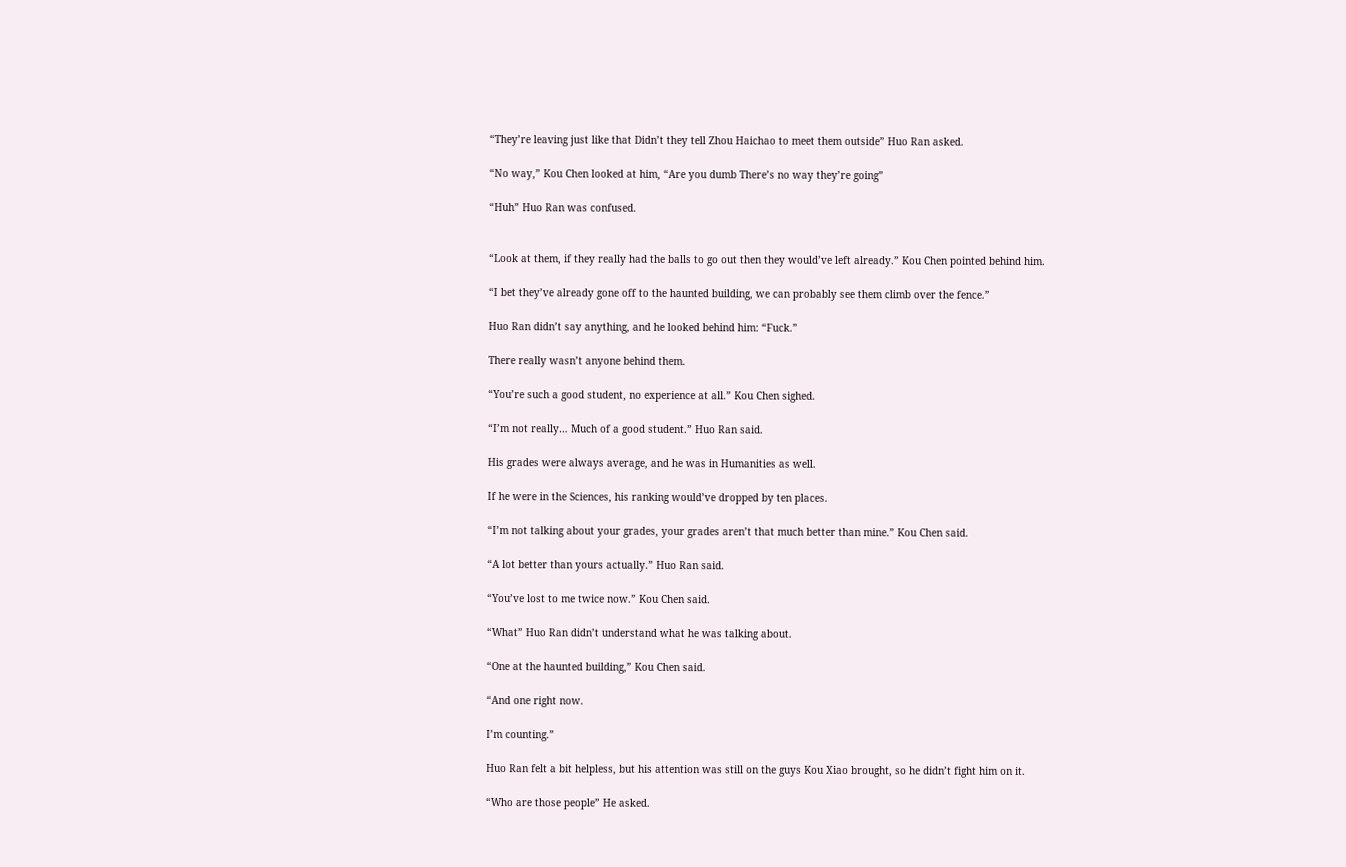“They’re leaving just like that Didn’t they tell Zhou Haichao to meet them outside” Huo Ran asked.

“No way,” Kou Chen looked at him, “Are you dumb There’s no way they’re going”

“Huh” Huo Ran was confused.


“Look at them, if they really had the balls to go out then they would’ve left already.” Kou Chen pointed behind him.

“I bet they’ve already gone off to the haunted building, we can probably see them climb over the fence.”

Huo Ran didn’t say anything, and he looked behind him: “Fuck.”

There really wasn’t anyone behind them.

“You’re such a good student, no experience at all.” Kou Chen sighed.

“I’m not really… Much of a good student.” Huo Ran said.

His grades were always average, and he was in Humanities as well.

If he were in the Sciences, his ranking would’ve dropped by ten places.

“I’m not talking about your grades, your grades aren’t that much better than mine.” Kou Chen said.

“A lot better than yours actually.” Huo Ran said.

“You’ve lost to me twice now.” Kou Chen said.

“What” Huo Ran didn’t understand what he was talking about.

“One at the haunted building,” Kou Chen said.

“And one right now.

I’m counting.”

Huo Ran felt a bit helpless, but his attention was still on the guys Kou Xiao brought, so he didn’t fight him on it.

“Who are those people” He asked.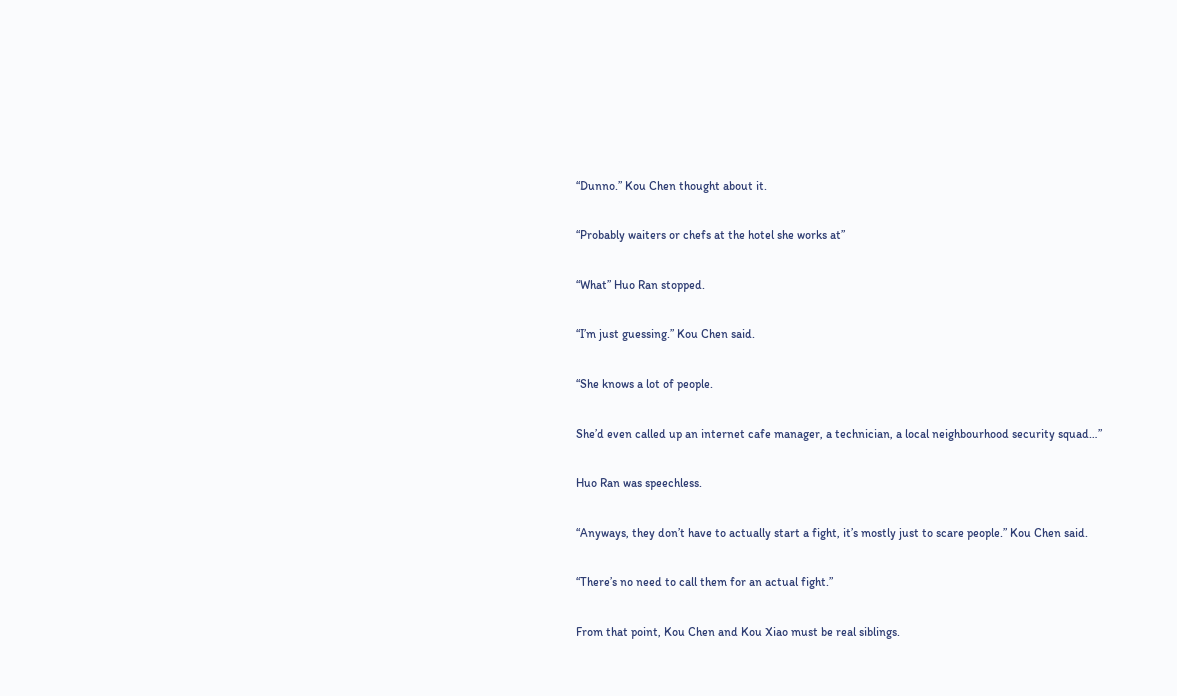“Dunno.” Kou Chen thought about it.

“Probably waiters or chefs at the hotel she works at”

“What” Huo Ran stopped.

“I’m just guessing.” Kou Chen said.

“She knows a lot of people.

She’d even called up an internet cafe manager, a technician, a local neighbourhood security squad…”

Huo Ran was speechless.

“Anyways, they don’t have to actually start a fight, it’s mostly just to scare people.” Kou Chen said.

“There’s no need to call them for an actual fight.”

From that point, Kou Chen and Kou Xiao must be real siblings.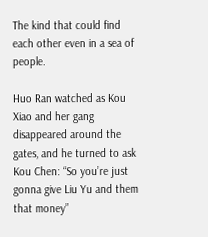The kind that could find each other even in a sea of people.

Huo Ran watched as Kou Xiao and her gang disappeared around the gates, and he turned to ask Kou Chen: “So you’re just gonna give Liu Yu and them that money”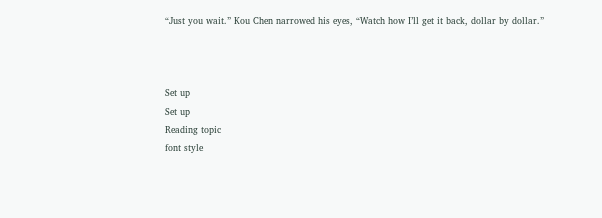“Just you wait.” Kou Chen narrowed his eyes, “Watch how I’ll get it back, dollar by dollar.”



Set up
Set up
Reading topic
font style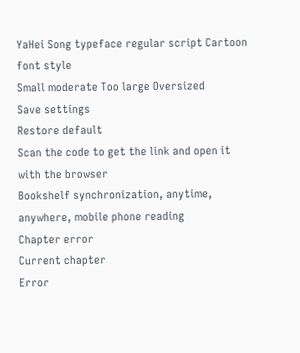YaHei Song typeface regular script Cartoon
font style
Small moderate Too large Oversized
Save settings
Restore default
Scan the code to get the link and open it with the browser
Bookshelf synchronization, anytime, anywhere, mobile phone reading
Chapter error
Current chapter
Error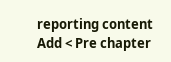reporting content
Add < Pre chapter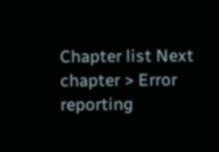Chapter list Next chapter > Error reporting